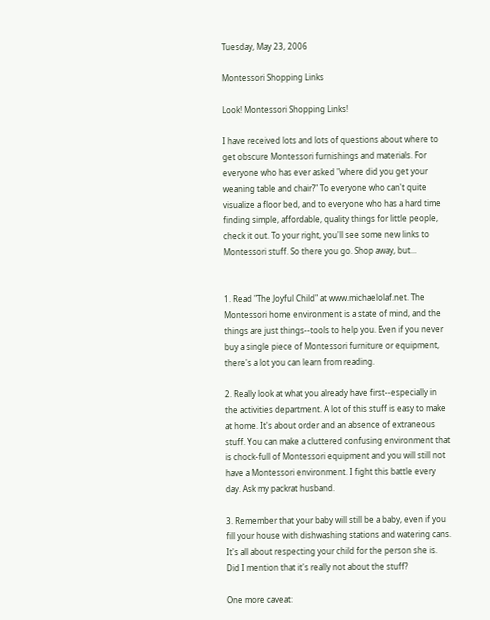Tuesday, May 23, 2006

Montessori Shopping Links

Look! Montessori Shopping Links!

I have received lots and lots of questions about where to get obscure Montessori furnishings and materials. For everyone who has ever asked "where did you get your weaning table and chair?" To everyone who can't quite visualize a floor bed, and to everyone who has a hard time finding simple, affordable, quality things for little people, check it out. To your right, you'll see some new links to Montessori stuff. So there you go. Shop away, but...


1. Read "The Joyful Child" at www.michaelolaf.net. The Montessori home environment is a state of mind, and the things are just things--tools to help you. Even if you never buy a single piece of Montessori furniture or equipment, there's a lot you can learn from reading.

2. Really look at what you already have first--especially in the activities department. A lot of this stuff is easy to make at home. It's about order and an absence of extraneous stuff. You can make a cluttered confusing environment that is chock-full of Montessori equipment and you will still not have a Montessori environment. I fight this battle every day. Ask my packrat husband.

3. Remember that your baby will still be a baby, even if you fill your house with dishwashing stations and watering cans. It's all about respecting your child for the person she is. Did I mention that it's really not about the stuff?

One more caveat: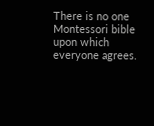There is no one Montessori bible upon which everyone agrees.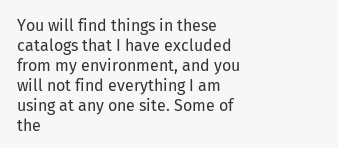You will find things in these catalogs that I have excluded from my environment, and you will not find everything I am using at any one site. Some of the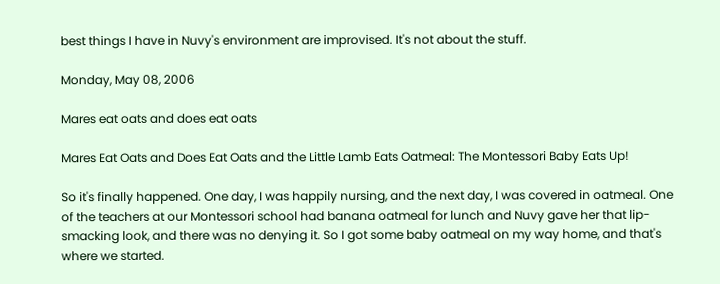best things I have in Nuvy's environment are improvised. It's not about the stuff.

Monday, May 08, 2006

Mares eat oats and does eat oats

Mares Eat Oats and Does Eat Oats and the Little Lamb Eats Oatmeal: The Montessori Baby Eats Up!

So it's finally happened. One day, I was happily nursing, and the next day, I was covered in oatmeal. One of the teachers at our Montessori school had banana oatmeal for lunch and Nuvy gave her that lip-smacking look, and there was no denying it. So I got some baby oatmeal on my way home, and that's where we started.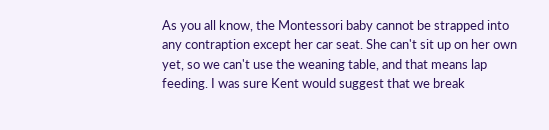As you all know, the Montessori baby cannot be strapped into any contraption except her car seat. She can't sit up on her own yet, so we can't use the weaning table, and that means lap feeding. I was sure Kent would suggest that we break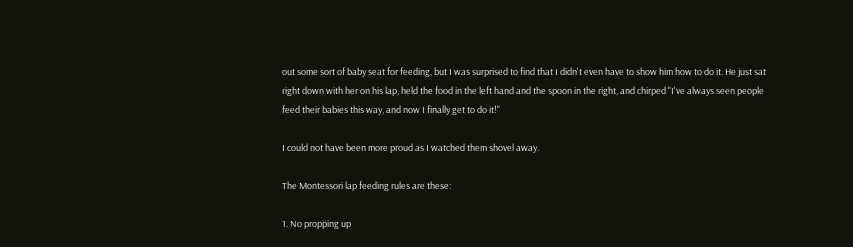out some sort of baby seat for feeding, but I was surprised to find that I didn't even have to show him how to do it. He just sat right down with her on his lap, held the food in the left hand and the spoon in the right, and chirped "I've always seen people feed their babies this way, and now I finally get to do it!"

I could not have been more proud as I watched them shovel away.

The Montessori lap feeding rules are these:

1. No propping up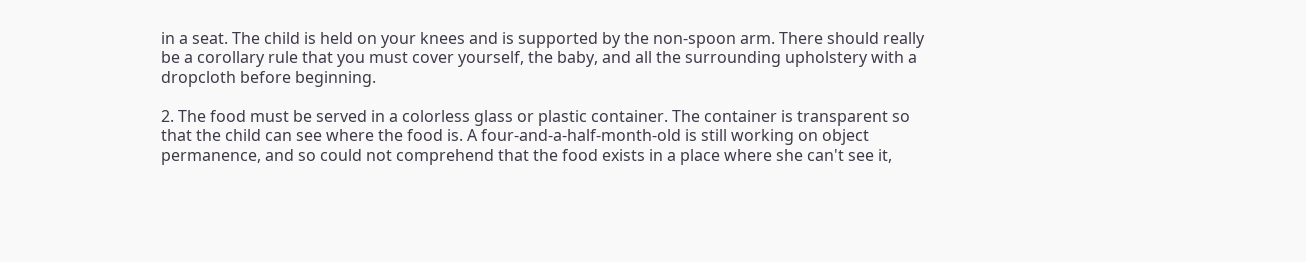in a seat. The child is held on your knees and is supported by the non-spoon arm. There should really be a corollary rule that you must cover yourself, the baby, and all the surrounding upholstery with a dropcloth before beginning.

2. The food must be served in a colorless glass or plastic container. The container is transparent so that the child can see where the food is. A four-and-a-half-month-old is still working on object permanence, and so could not comprehend that the food exists in a place where she can't see it,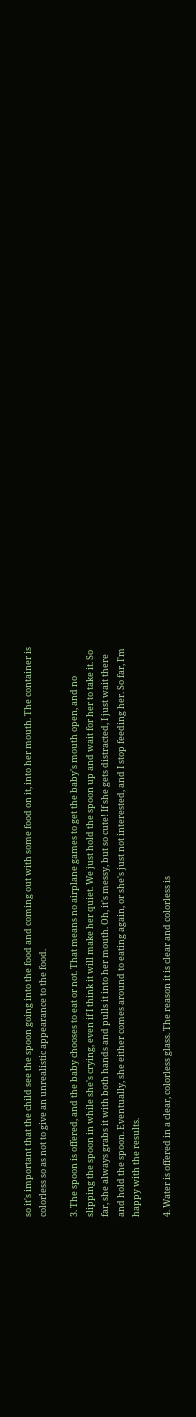so it's important that the child see the spoon going into the food and coming out with some food on it, into her mouth. The container is colorless so as not to give an unrealistic appearance to the food.

3. The spoon is offered, and the baby chooses to eat or not. That means no airplane games to get the baby's mouth open, and no slipping the spoon in while she's crying, even if I think it will make her quiet. We just hold the spoon up and wait for her to take it. So far, she always grabs it with both hands and pulls it into her mouth. Oh, it's messy, but so cute! If she gets distracted, I just wait there and hold the spoon. Eventually, she either comes around to eating again, or she's just not interested, and I stop feeding her. So far, I'm happy with the results.

4. Water is offered in a clear, colorless glass. The reason it is clear and colorless is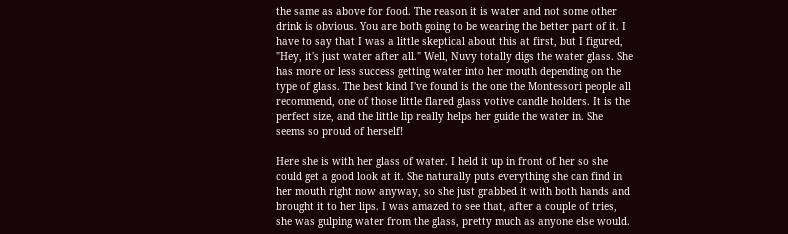the same as above for food. The reason it is water and not some other drink is obvious. You are both going to be wearing the better part of it. I have to say that I was a little skeptical about this at first, but I figured, "Hey, it's just water after all." Well, Nuvy totally digs the water glass. She has more or less success getting water into her mouth depending on the type of glass. The best kind I've found is the one the Montessori people all recommend, one of those little flared glass votive candle holders. It is the perfect size, and the little lip really helps her guide the water in. She seems so proud of herself!

Here she is with her glass of water. I held it up in front of her so she could get a good look at it. She naturally puts everything she can find in her mouth right now anyway, so she just grabbed it with both hands and brought it to her lips. I was amazed to see that, after a couple of tries, she was gulping water from the glass, pretty much as anyone else would.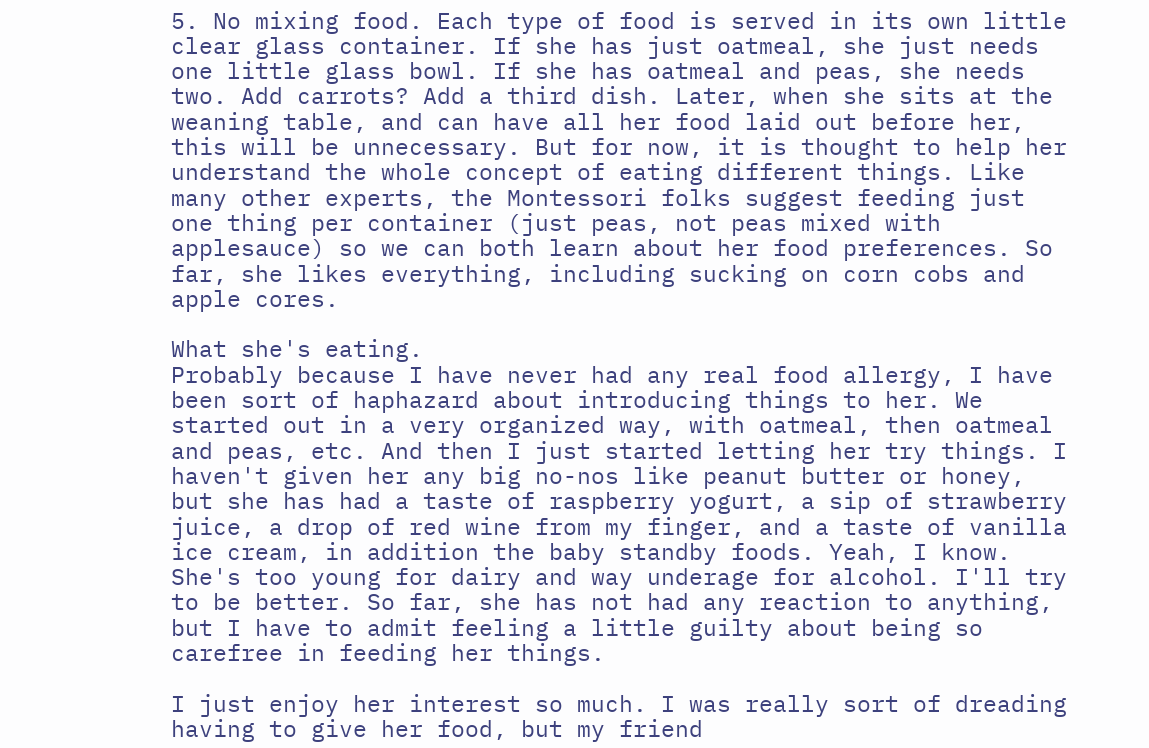5. No mixing food. Each type of food is served in its own little clear glass container. If she has just oatmeal, she just needs one little glass bowl. If she has oatmeal and peas, she needs two. Add carrots? Add a third dish. Later, when she sits at the weaning table, and can have all her food laid out before her, this will be unnecessary. But for now, it is thought to help her understand the whole concept of eating different things. Like many other experts, the Montessori folks suggest feeding just one thing per container (just peas, not peas mixed with applesauce) so we can both learn about her food preferences. So far, she likes everything, including sucking on corn cobs and apple cores.

What she's eating.
Probably because I have never had any real food allergy, I have been sort of haphazard about introducing things to her. We started out in a very organized way, with oatmeal, then oatmeal and peas, etc. And then I just started letting her try things. I haven't given her any big no-nos like peanut butter or honey, but she has had a taste of raspberry yogurt, a sip of strawberry juice, a drop of red wine from my finger, and a taste of vanilla ice cream, in addition the baby standby foods. Yeah, I know. She's too young for dairy and way underage for alcohol. I'll try to be better. So far, she has not had any reaction to anything, but I have to admit feeling a little guilty about being so carefree in feeding her things.

I just enjoy her interest so much. I was really sort of dreading having to give her food, but my friend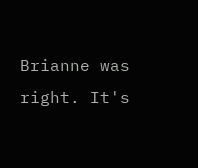Brianne was right. It's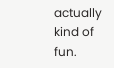actually kind of fun.